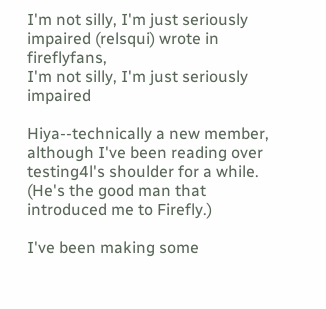I'm not silly, I'm just seriously impaired (relsqui) wrote in fireflyfans,
I'm not silly, I'm just seriously impaired

Hiya--technically a new member, although I've been reading over testing4l's shoulder for a while. (He's the good man that introduced me to Firefly.)

I've been making some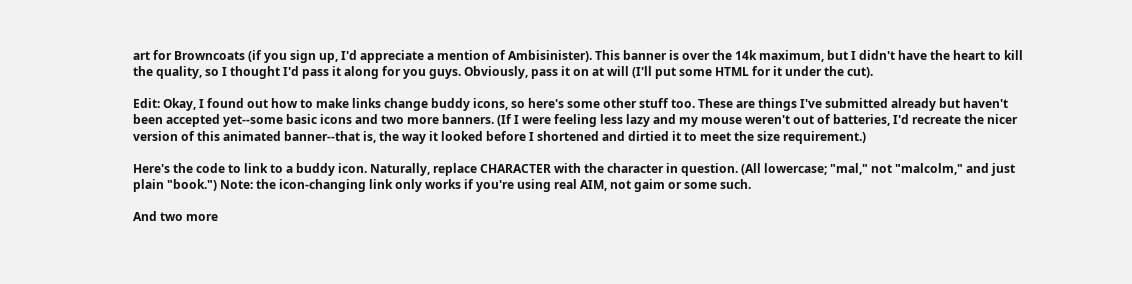art for Browncoats (if you sign up, I'd appreciate a mention of Ambisinister). This banner is over the 14k maximum, but I didn't have the heart to kill the quality, so I thought I'd pass it along for you guys. Obviously, pass it on at will (I'll put some HTML for it under the cut).

Edit: Okay, I found out how to make links change buddy icons, so here's some other stuff too. These are things I've submitted already but haven't been accepted yet--some basic icons and two more banners. (If I were feeling less lazy and my mouse weren't out of batteries, I'd recreate the nicer version of this animated banner--that is, the way it looked before I shortened and dirtied it to meet the size requirement.)

Here's the code to link to a buddy icon. Naturally, replace CHARACTER with the character in question. (All lowercase; "mal," not "malcolm," and just plain "book.") Note: the icon-changing link only works if you're using real AIM, not gaim or some such.

And two more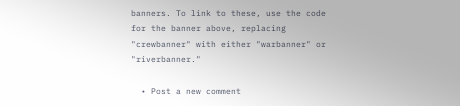banners. To link to these, use the code for the banner above, replacing "crewbanner" with either "warbanner" or "riverbanner."

  • Post a new comment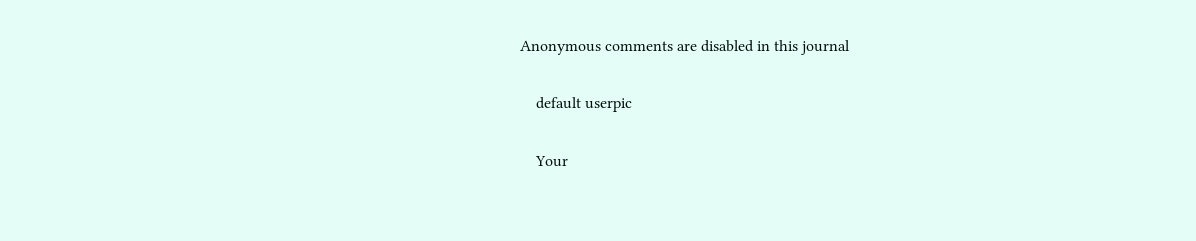Anonymous comments are disabled in this journal

    default userpic

    Your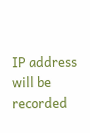IP address will be recorded